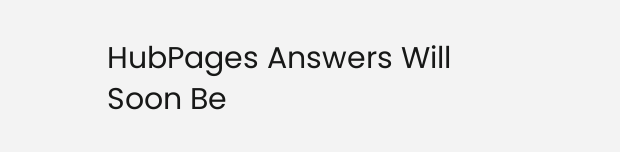HubPages Answers Will Soon Be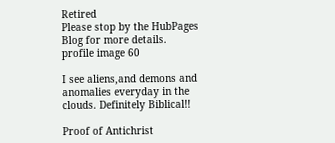Retired
Please stop by the HubPages Blog for more details.
profile image 60

I see aliens,and demons and anomalies everyday in the clouds. Definitely Biblical!!

Proof of Antichrist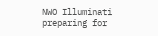NWO Illuminati preparing for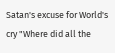Satan's excuse for World's cry "Where did all the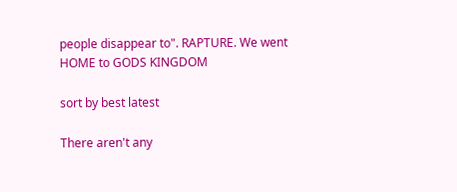people disappear to". RAPTURE. We went HOME to GODS KINGDOM

sort by best latest

There aren't any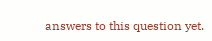answers to this question yet.